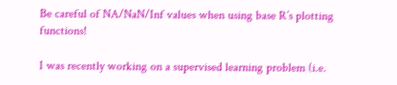Be careful of NA/NaN/Inf values when using base R’s plotting functions!

I was recently working on a supervised learning problem (i.e.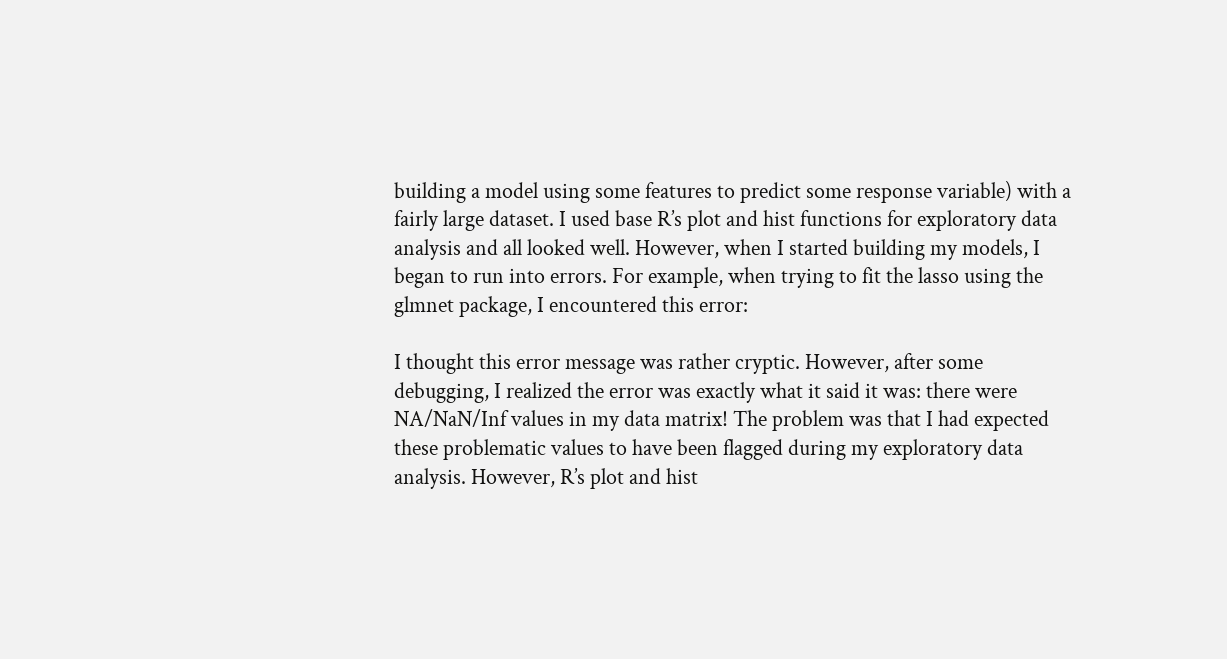building a model using some features to predict some response variable) with a fairly large dataset. I used base R’s plot and hist functions for exploratory data analysis and all looked well. However, when I started building my models, I began to run into errors. For example, when trying to fit the lasso using the glmnet package, I encountered this error:

I thought this error message was rather cryptic. However, after some debugging, I realized the error was exactly what it said it was: there were NA/NaN/Inf values in my data matrix! The problem was that I had expected these problematic values to have been flagged during my exploratory data analysis. However, R’s plot and hist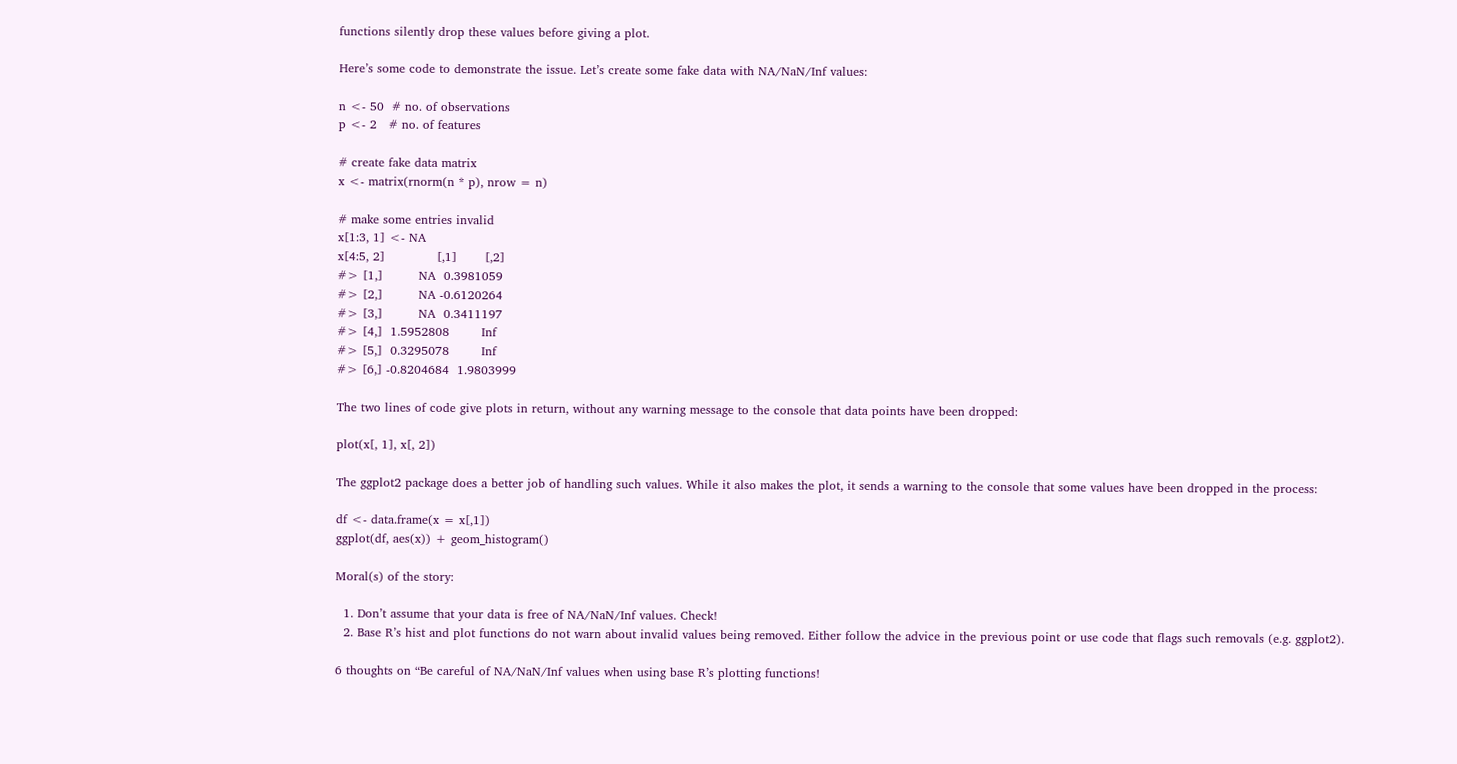functions silently drop these values before giving a plot.

Here’s some code to demonstrate the issue. Let’s create some fake data with NA/NaN/Inf values:

n <- 50  # no. of observations
p <- 2   # no. of features

# create fake data matrix
x <- matrix(rnorm(n * p), nrow = n)

# make some entries invalid
x[1:3, 1] <- NA
x[4:5, 2]             [,1]       [,2]
#> [1,]         NA  0.3981059
#> [2,]         NA -0.6120264
#> [3,]         NA  0.3411197
#> [4,]  1.5952808        Inf
#> [5,]  0.3295078        Inf
#> [6,] -0.8204684  1.9803999

The two lines of code give plots in return, without any warning message to the console that data points have been dropped:

plot(x[, 1], x[, 2])

The ggplot2 package does a better job of handling such values. While it also makes the plot, it sends a warning to the console that some values have been dropped in the process:

df <- data.frame(x = x[,1])
ggplot(df, aes(x)) + geom_histogram()

Moral(s) of the story:

  1. Don’t assume that your data is free of NA/NaN/Inf values. Check!
  2. Base R’s hist and plot functions do not warn about invalid values being removed. Either follow the advice in the previous point or use code that flags such removals (e.g. ggplot2).

6 thoughts on “Be careful of NA/NaN/Inf values when using base R’s plotting functions!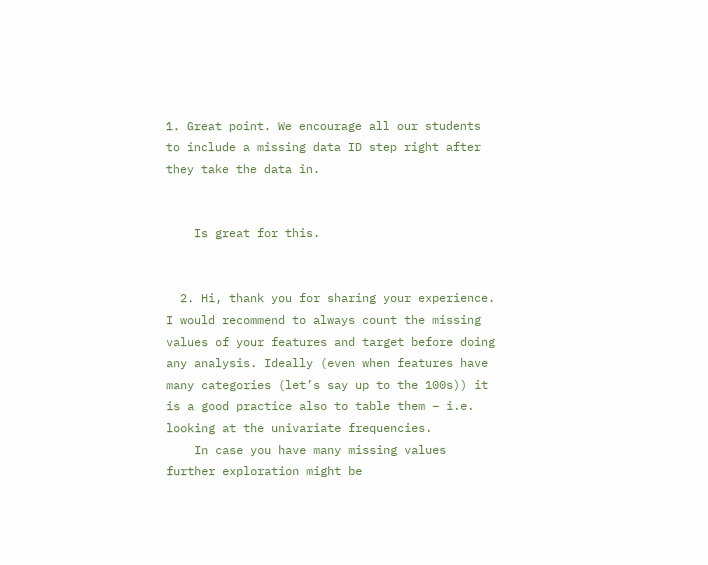1. Great point. We encourage all our students to include a missing data ID step right after they take the data in.


    Is great for this.


  2. Hi, thank you for sharing your experience. I would recommend to always count the missing values of your features and target before doing any analysis. Ideally (even when features have many categories (let’s say up to the 100s)) it is a good practice also to table them – i.e. looking at the univariate frequencies.
    In case you have many missing values further exploration might be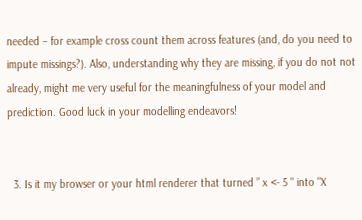needed – for example cross count them across features (and, do you need to impute missings?). Also, understanding why they are missing, if you do not not already, might me very useful for the meaningfulness of your model and prediction. Good luck in your modelling endeavors!


  3. Is it my browser or your html renderer that turned ” x <- 5 " into "X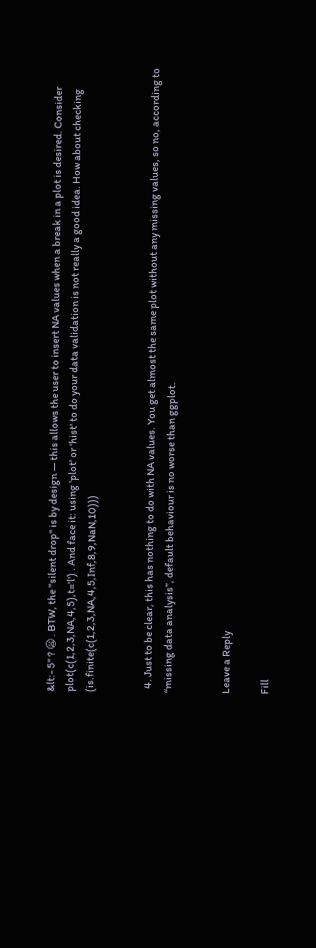&lt:- 5" ? 😦 . BTW, the "silent drop" is by design — this allows the user to insert NA values when a break in a plot is desired. Consider plot(c(1,2,3,NA,4,5),t='l') . And face it: using 'plot' or 'hist' to do your data validation is not really a good idea. How about checking (is.finite(c(1,2,3,NA,4,5,Inf,8,9,NaN,10)))


  4. Just to be clear, this has nothing to do with NA values. You get almost the same plot without any missing values, so no, according to “missing data analysis”, default behaviour is no worse than ggplot.


Leave a Reply

Fill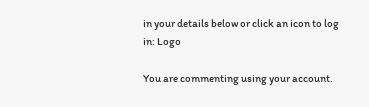in your details below or click an icon to log in: Logo

You are commenting using your account.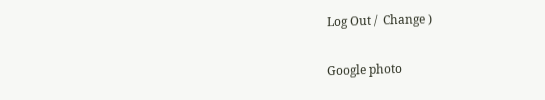Log Out /  Change )

Google photo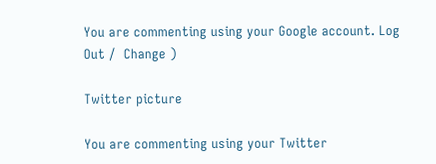You are commenting using your Google account. Log Out /  Change )

Twitter picture

You are commenting using your Twitter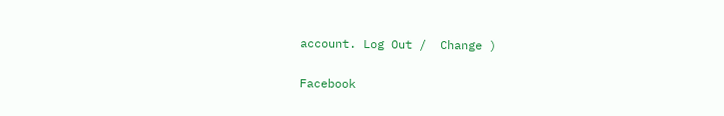account. Log Out /  Change )

Facebook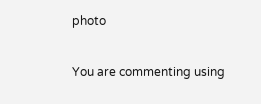photo

You are commenting using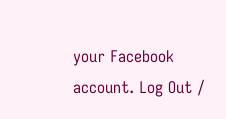your Facebook account. Log Out /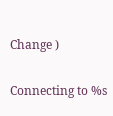Change )

Connecting to %s